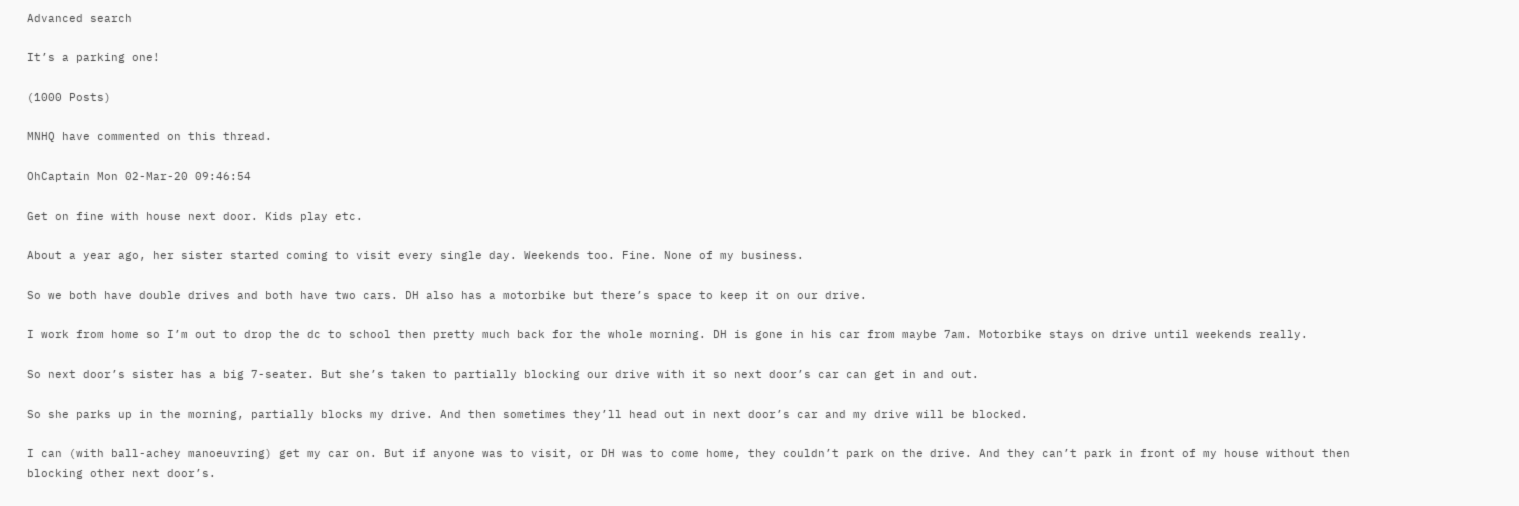Advanced search

It’s a parking one!

(1000 Posts)

MNHQ have commented on this thread.

OhCaptain Mon 02-Mar-20 09:46:54

Get on fine with house next door. Kids play etc.

About a year ago, her sister started coming to visit every single day. Weekends too. Fine. None of my business.

So we both have double drives and both have two cars. DH also has a motorbike but there’s space to keep it on our drive.

I work from home so I’m out to drop the dc to school then pretty much back for the whole morning. DH is gone in his car from maybe 7am. Motorbike stays on drive until weekends really.

So next door’s sister has a big 7-seater. But she’s taken to partially blocking our drive with it so next door’s car can get in and out.

So she parks up in the morning, partially blocks my drive. And then sometimes they’ll head out in next door’s car and my drive will be blocked.

I can (with ball-achey manoeuvring) get my car on. But if anyone was to visit, or DH was to come home, they couldn’t park on the drive. And they can’t park in front of my house without then blocking other next door’s.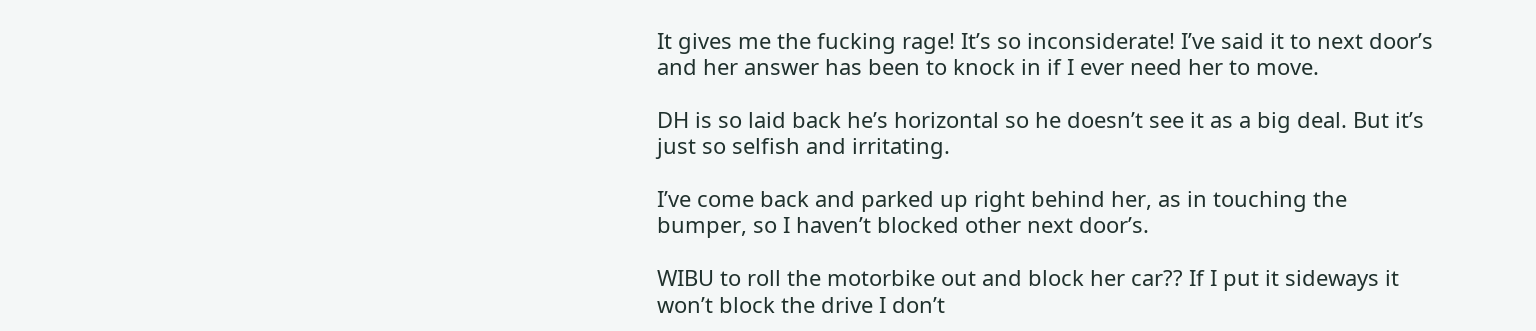It gives me the fucking rage! It’s so inconsiderate! I’ve said it to next door’s and her answer has been to knock in if I ever need her to move.

DH is so laid back he’s horizontal so he doesn’t see it as a big deal. But it’s just so selfish and irritating.

I’ve come back and parked up right behind her, as in touching the bumper, so I haven’t blocked other next door’s.

WIBU to roll the motorbike out and block her car?? If I put it sideways it won’t block the drive I don’t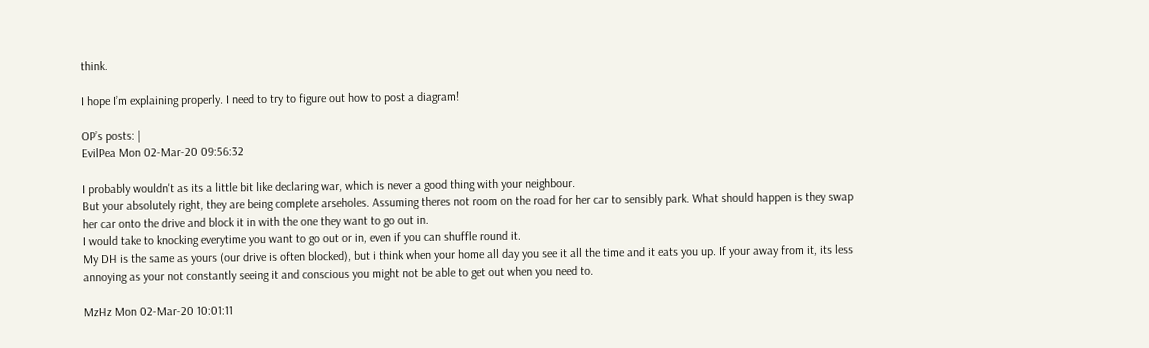think.

I hope I’m explaining properly. I need to try to figure out how to post a diagram!

OP’s posts: |
EvilPea Mon 02-Mar-20 09:56:32

I probably wouldn't as its a little bit like declaring war, which is never a good thing with your neighbour.
But your absolutely right, they are being complete arseholes. Assuming theres not room on the road for her car to sensibly park. What should happen is they swap her car onto the drive and block it in with the one they want to go out in.
I would take to knocking everytime you want to go out or in, even if you can shuffle round it.
My DH is the same as yours (our drive is often blocked), but i think when your home all day you see it all the time and it eats you up. If your away from it, its less annoying as your not constantly seeing it and conscious you might not be able to get out when you need to.

MzHz Mon 02-Mar-20 10:01:11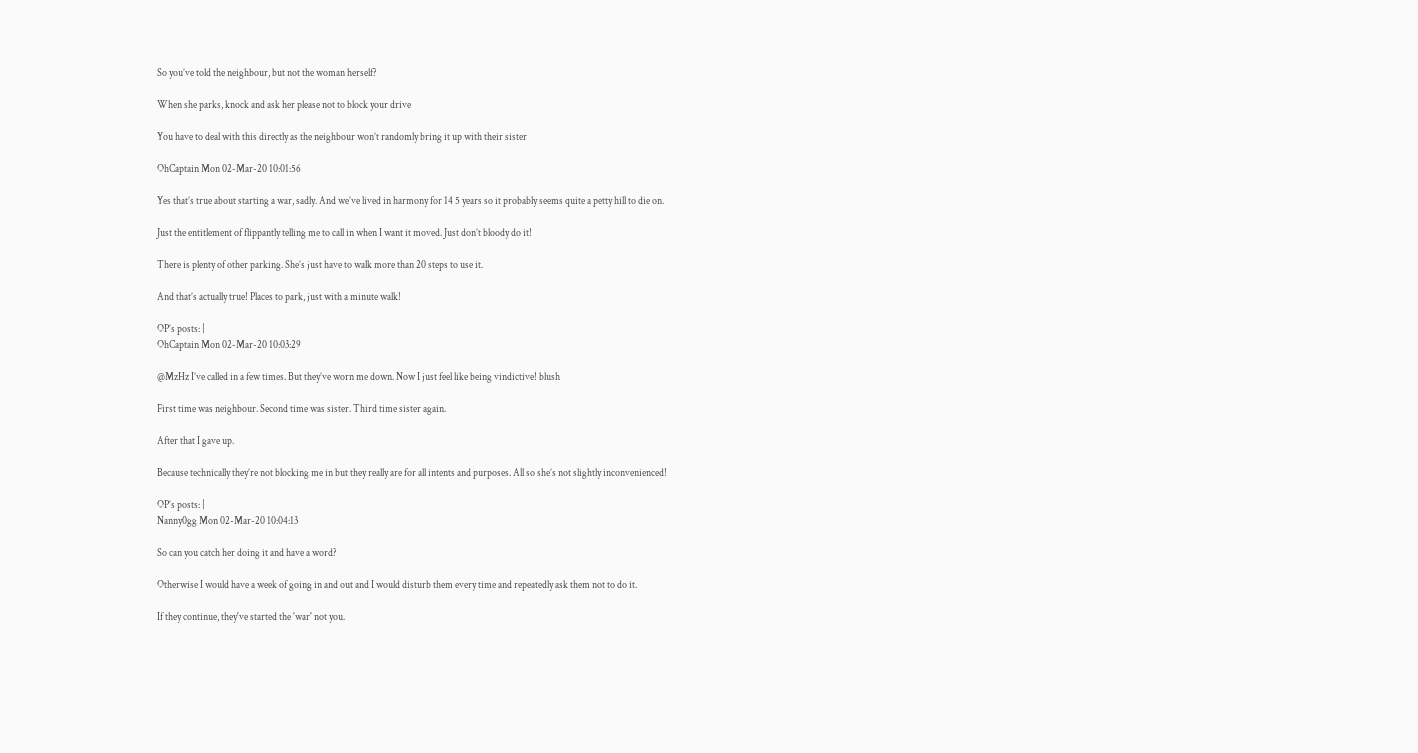So you’ve told the neighbour, but not the woman herself?

When she parks, knock and ask her please not to block your drive

You have to deal with this directly as the neighbour won’t randomly bring it up with their sister

OhCaptain Mon 02-Mar-20 10:01:56

Yes that’s true about starting a war, sadly. And we’ve lived in harmony for 14 5 years so it probably seems quite a petty hill to die on.

Just the entitlement of flippantly telling me to call in when I want it moved. Just don’t bloody do it!

There is plenty of other parking. She’s just have to walk more than 20 steps to use it.

And that’s actually true! Places to park, just with a minute walk!

OP’s posts: |
OhCaptain Mon 02-Mar-20 10:03:29

@MzHz I’ve called in a few times. But they’ve worn me down. Now I just feel like being vindictive! blush

First time was neighbour. Second time was sister. Third time sister again.

After that I gave up.

Because technically they’re not blocking me in but they really are for all intents and purposes. All so she’s not slightly inconvenienced!

OP’s posts: |
Nanny0gg Mon 02-Mar-20 10:04:13

So can you catch her doing it and have a word?

Otherwise I would have a week of going in and out and I would disturb them every time and repeatedly ask them not to do it.

If they continue, they've started the 'war' not you.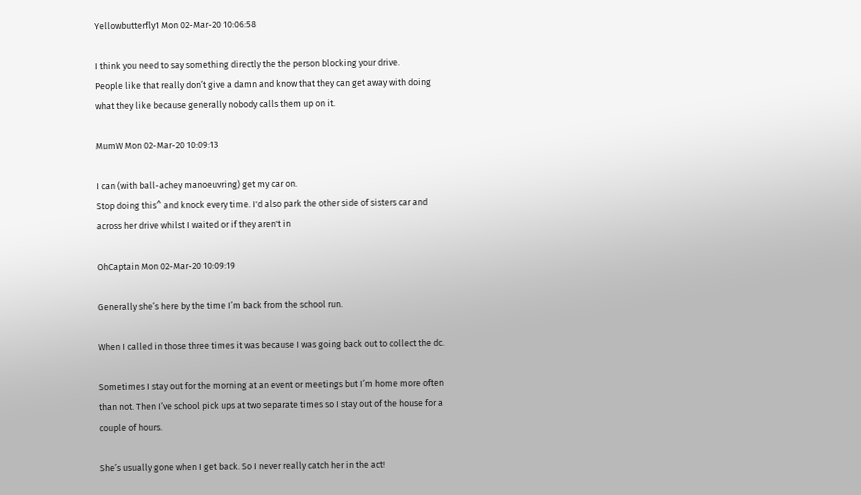Yellowbutterfly1 Mon 02-Mar-20 10:06:58

I think you need to say something directly the the person blocking your drive.
People like that really don’t give a damn and know that they can get away with doing what they like because generally nobody calls them up on it.

MumW Mon 02-Mar-20 10:09:13

I can (with ball-achey manoeuvring) get my car on.
Stop doing this^ and knock every time. I'd also park the other side of sisters car and across her drive whilst I waited or if they aren't in

OhCaptain Mon 02-Mar-20 10:09:19

Generally she’s here by the time I’m back from the school run.

When I called in those three times it was because I was going back out to collect the dc.

Sometimes I stay out for the morning at an event or meetings but I’m home more often than not. Then I’ve school pick ups at two separate times so I stay out of the house for a couple of hours.

She’s usually gone when I get back. So I never really catch her in the act!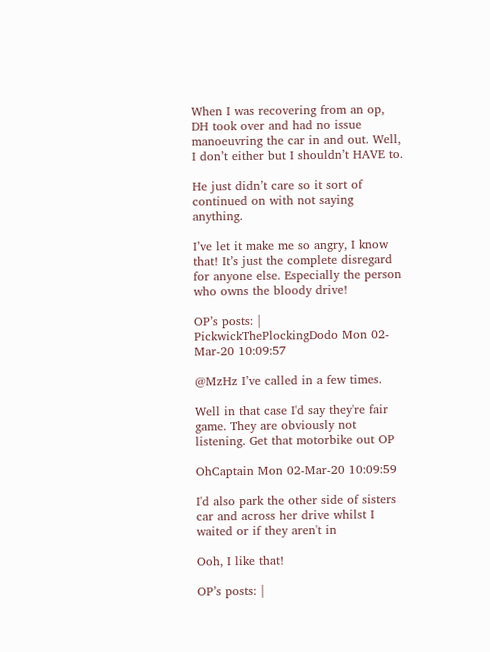When I was recovering from an op, DH took over and had no issue manoeuvring the car in and out. Well, I don’t either but I shouldn’t HAVE to.

He just didn’t care so it sort of continued on with not saying anything.

I’ve let it make me so angry, I know that! It’s just the complete disregard for anyone else. Especially the person who owns the bloody drive!

OP’s posts: |
PickwickThePlockingDodo Mon 02-Mar-20 10:09:57

@MzHz I’ve called in a few times.

Well in that case I'd say they're fair game. They are obviously not listening. Get that motorbike out OP

OhCaptain Mon 02-Mar-20 10:09:59

I'd also park the other side of sisters car and across her drive whilst I waited or if they aren't in

Ooh, I like that!

OP’s posts: |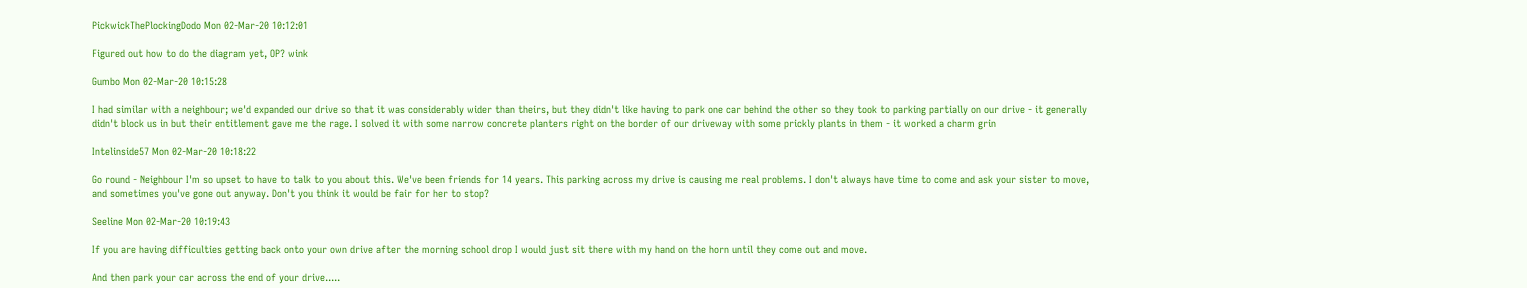PickwickThePlockingDodo Mon 02-Mar-20 10:12:01

Figured out how to do the diagram yet, OP? wink

Gumbo Mon 02-Mar-20 10:15:28

I had similar with a neighbour; we'd expanded our drive so that it was considerably wider than theirs, but they didn't like having to park one car behind the other so they took to parking partially on our drive - it generally didn't block us in but their entitlement gave me the rage. I solved it with some narrow concrete planters right on the border of our driveway with some prickly plants in them - it worked a charm grin

Intelinside57 Mon 02-Mar-20 10:18:22

Go round - Neighbour I'm so upset to have to talk to you about this. We've been friends for 14 years. This parking across my drive is causing me real problems. I don't always have time to come and ask your sister to move, and sometimes you've gone out anyway. Don't you think it would be fair for her to stop?

Seeline Mon 02-Mar-20 10:19:43

If you are having difficulties getting back onto your own drive after the morning school drop I would just sit there with my hand on the horn until they come out and move.

And then park your car across the end of your drive.....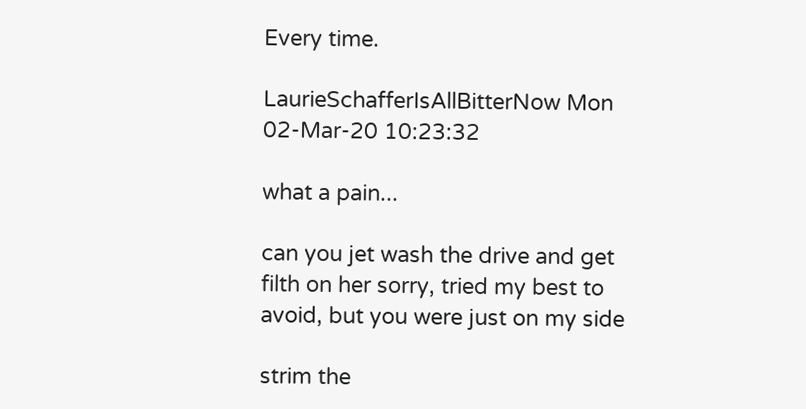Every time.

LaurieSchafferIsAllBitterNow Mon 02-Mar-20 10:23:32

what a pain...

can you jet wash the drive and get filth on her sorry, tried my best to avoid, but you were just on my side

strim the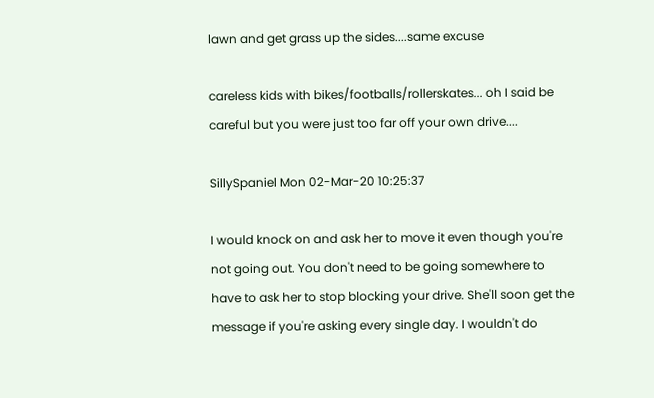lawn and get grass up the sides....same excuse

careless kids with bikes/footballs/rollerskates... oh I said be careful but you were just too far off your own drive....

SillySpaniel Mon 02-Mar-20 10:25:37

I would knock on and ask her to move it even though you're not going out. You don't need to be going somewhere to have to ask her to stop blocking your drive. She'll soon get the message if you're asking every single day. I wouldn't do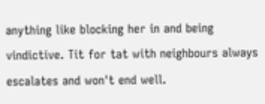anything like blocking her in and being vindictive. Tit for tat with neighbours always escalates and won't end well.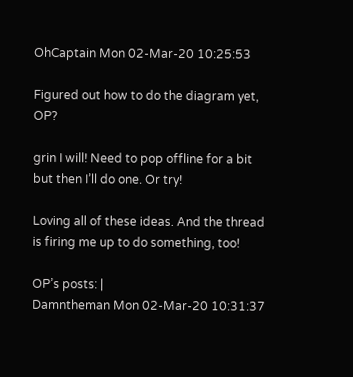OhCaptain Mon 02-Mar-20 10:25:53

Figured out how to do the diagram yet, OP?

grin I will! Need to pop offline for a bit but then I’ll do one. Or try!

Loving all of these ideas. And the thread is firing me up to do something, too!

OP’s posts: |
Damntheman Mon 02-Mar-20 10:31:37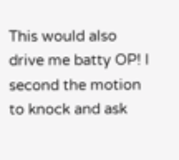This would also drive me batty OP! I second the motion to knock and ask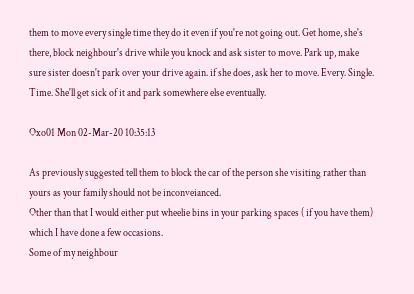them to move every single time they do it even if you're not going out. Get home, she's there, block neighbour's drive while you knock and ask sister to move. Park up, make sure sister doesn't park over your drive again. if she does, ask her to move. Every. Single. Time. She'll get sick of it and park somewhere else eventually.

Oxo01 Mon 02-Mar-20 10:35:13

As previously suggested tell them to block the car of the person she visiting rather than yours as your family should not be inconveianced.
Other than that I would either put wheelie bins in your parking spaces ( if you have them) which I have done a few occasions.
Some of my neighbour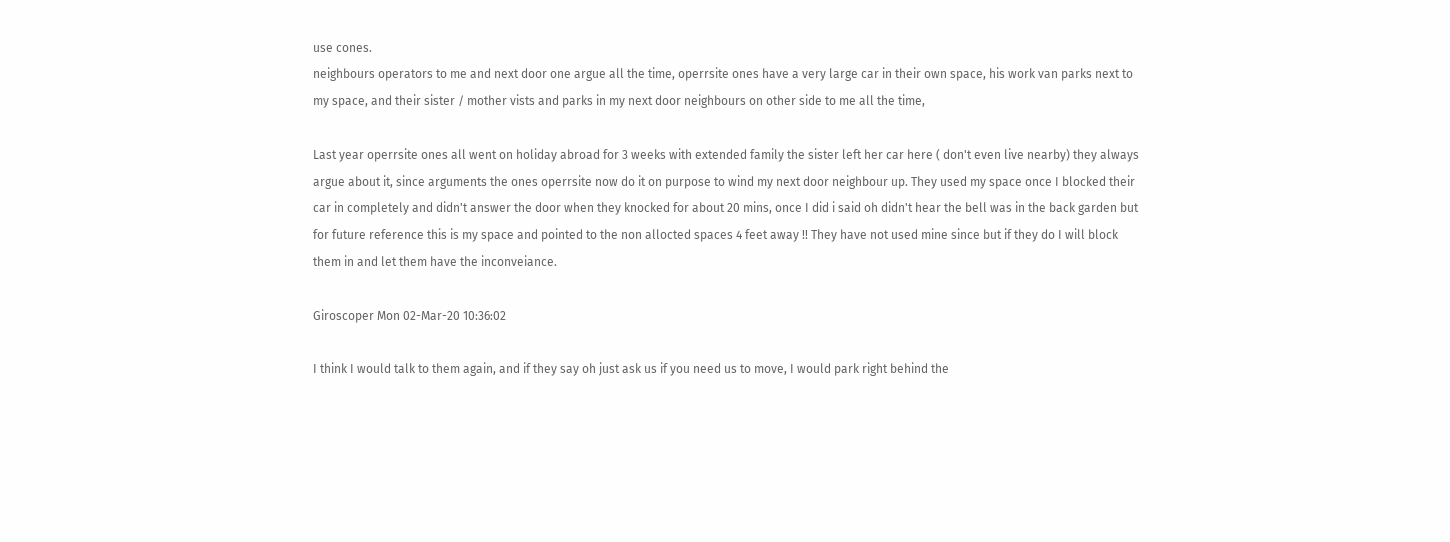use cones.
neighbours operators to me and next door one argue all the time, operrsite ones have a very large car in their own space, his work van parks next to my space, and their sister / mother vists and parks in my next door neighbours on other side to me all the time,

Last year operrsite ones all went on holiday abroad for 3 weeks with extended family the sister left her car here ( don't even live nearby) they always argue about it, since arguments the ones operrsite now do it on purpose to wind my next door neighbour up. They used my space once I blocked their car in completely and didn't answer the door when they knocked for about 20 mins, once I did i said oh didn't hear the bell was in the back garden but for future reference this is my space and pointed to the non allocted spaces 4 feet away !! They have not used mine since but if they do I will block them in and let them have the inconveiance.

Giroscoper Mon 02-Mar-20 10:36:02

I think I would talk to them again, and if they say oh just ask us if you need us to move, I would park right behind the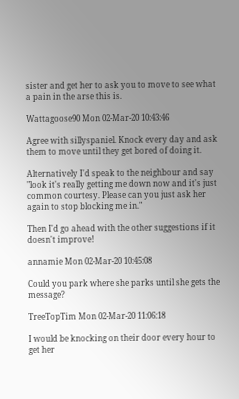sister and get her to ask you to move to see what a pain in the arse this is.

Wattagoose90 Mon 02-Mar-20 10:43:46

Agree with sillyspaniel. Knock every day and ask them to move until they get bored of doing it.

Alternatively I'd speak to the neighbour and say "look it's really getting me down now and it's just common courtesy. Please can you just ask her again to stop blocking me in."

Then I'd go ahead with the other suggestions if it doesn't improve!

annamie Mon 02-Mar-20 10:45:08

Could you park where she parks until she gets the message?

TreeTopTim Mon 02-Mar-20 11:06:18

I would be knocking on their door every hour to get her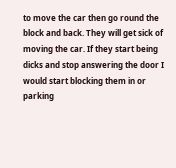to move the car then go round the block and back. They will get sick of moving the car. If they start being dicks and stop answering the door I would start blocking them in or parking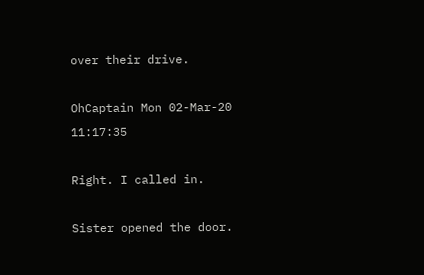over their drive.

OhCaptain Mon 02-Mar-20 11:17:35

Right. I called in.

Sister opened the door.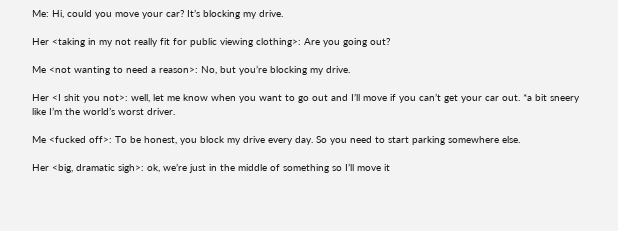Me: Hi, could you move your car? It’s blocking my drive.

Her <taking in my not really fit for public viewing clothing>: Are you going out?

Me <not wanting to need a reason>: No, but you’re blocking my drive.

Her <I shit you not>: well, let me know when you want to go out and I’ll move if you can’t get your car out. *a bit sneery like I’m the world’s worst driver.

Me <fucked off>: To be honest, you block my drive every day. So you need to start parking somewhere else.

Her <big, dramatic sigh>: ok, we’re just in the middle of something so I’ll move it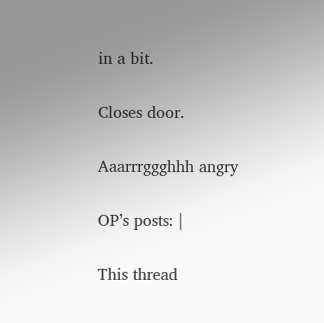in a bit.

Closes door.

Aaarrrggghhh angry

OP’s posts: |

This thread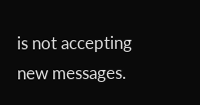is not accepting new messages.